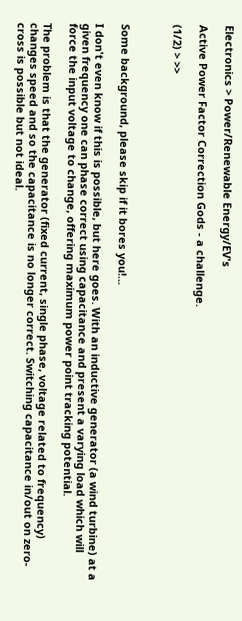Electronics > Power/Renewable Energy/EV's

Active Power Factor Correction Gods - a challenge.

(1/2) > >>



Some background, please skip if it bores you!...

I don't even know if this is possible, but here goes. With an inductive generator (a wind turbine) at a given frequency one can phase correct using capacitance and present a varying load which will force the input voltage to change, offering maximum power point tracking potential.

The problem is that the generator (fixed current, single phase, voltage related to frequency) changes speed and so the capacitance is no longer correct. Switching capacitance in/out on zero-cross is possible but not ideal.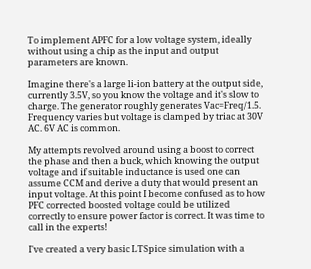To implement APFC for a low voltage system, ideally without using a chip as the input and output parameters are known.

Imagine there's a large li-ion battery at the output side, currently 3.5V, so you know the voltage and it's slow to charge. The generator roughly generates Vac=Freq/1.5. Frequency varies but voltage is clamped by triac at 30V AC. 6V AC is common.

My attempts revolved around using a boost to correct the phase and then a buck, which knowing the output voltage and if suitable inductance is used one can assume CCM and derive a duty that would present an input voltage. At this point I become confused as to how PFC corrected boosted voltage could be utilized correctly to ensure power factor is correct. It was time to call in the experts!

I've created a very basic LTSpice simulation with a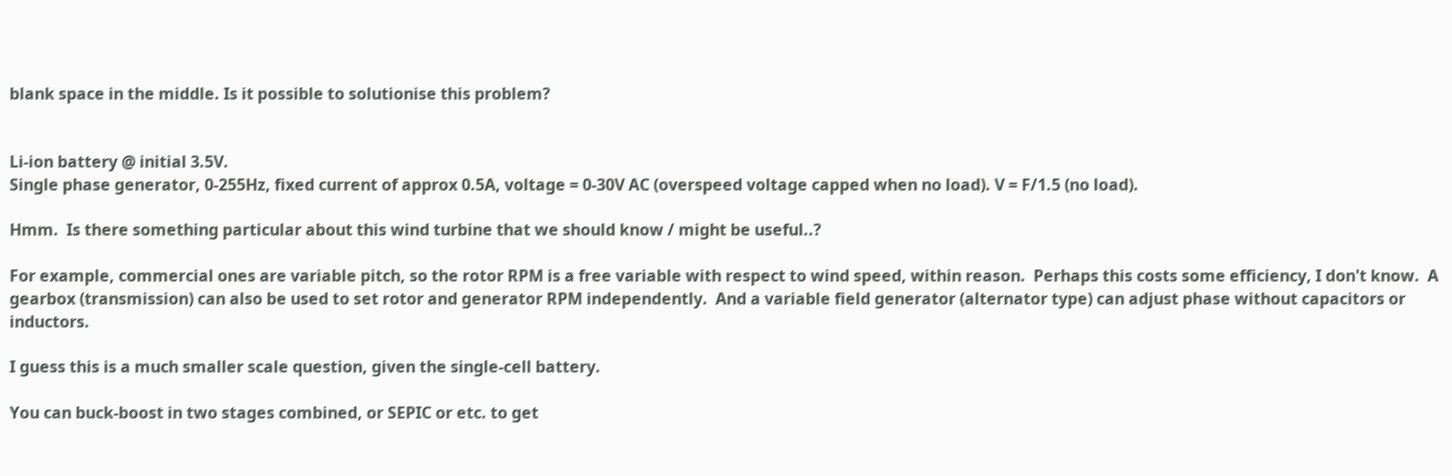blank space in the middle. Is it possible to solutionise this problem?


Li-ion battery @ initial 3.5V.
Single phase generator, 0-255Hz, fixed current of approx 0.5A, voltage = 0-30V AC (overspeed voltage capped when no load). V = F/1.5 (no load).

Hmm.  Is there something particular about this wind turbine that we should know / might be useful..?

For example, commercial ones are variable pitch, so the rotor RPM is a free variable with respect to wind speed, within reason.  Perhaps this costs some efficiency, I don't know.  A gearbox (transmission) can also be used to set rotor and generator RPM independently.  And a variable field generator (alternator type) can adjust phase without capacitors or inductors.

I guess this is a much smaller scale question, given the single-cell battery.

You can buck-boost in two stages combined, or SEPIC or etc. to get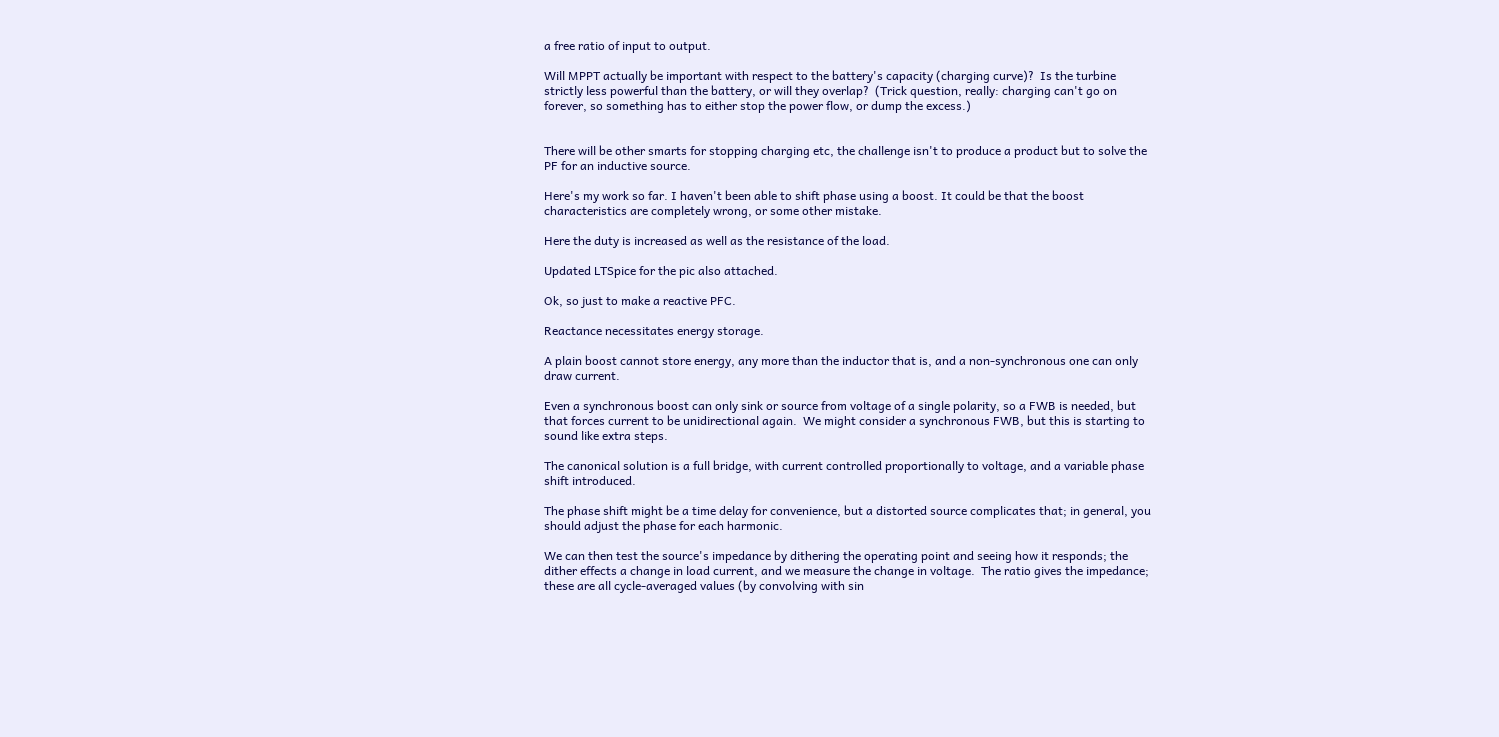a free ratio of input to output.

Will MPPT actually be important with respect to the battery's capacity (charging curve)?  Is the turbine strictly less powerful than the battery, or will they overlap?  (Trick question, really: charging can't go on forever, so something has to either stop the power flow, or dump the excess.)


There will be other smarts for stopping charging etc, the challenge isn't to produce a product but to solve the PF for an inductive source.

Here's my work so far. I haven't been able to shift phase using a boost. It could be that the boost characteristics are completely wrong, or some other mistake.

Here the duty is increased as well as the resistance of the load.

Updated LTSpice for the pic also attached.

Ok, so just to make a reactive PFC.

Reactance necessitates energy storage.

A plain boost cannot store energy, any more than the inductor that is, and a non-synchronous one can only draw current.

Even a synchronous boost can only sink or source from voltage of a single polarity, so a FWB is needed, but that forces current to be unidirectional again.  We might consider a synchronous FWB, but this is starting to sound like extra steps.

The canonical solution is a full bridge, with current controlled proportionally to voltage, and a variable phase shift introduced.

The phase shift might be a time delay for convenience, but a distorted source complicates that; in general, you should adjust the phase for each harmonic.

We can then test the source's impedance by dithering the operating point and seeing how it responds; the dither effects a change in load current, and we measure the change in voltage.  The ratio gives the impedance; these are all cycle-averaged values (by convolving with sin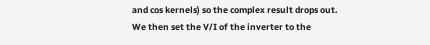and cos kernels) so the complex result drops out.  We then set the V/I of the inverter to the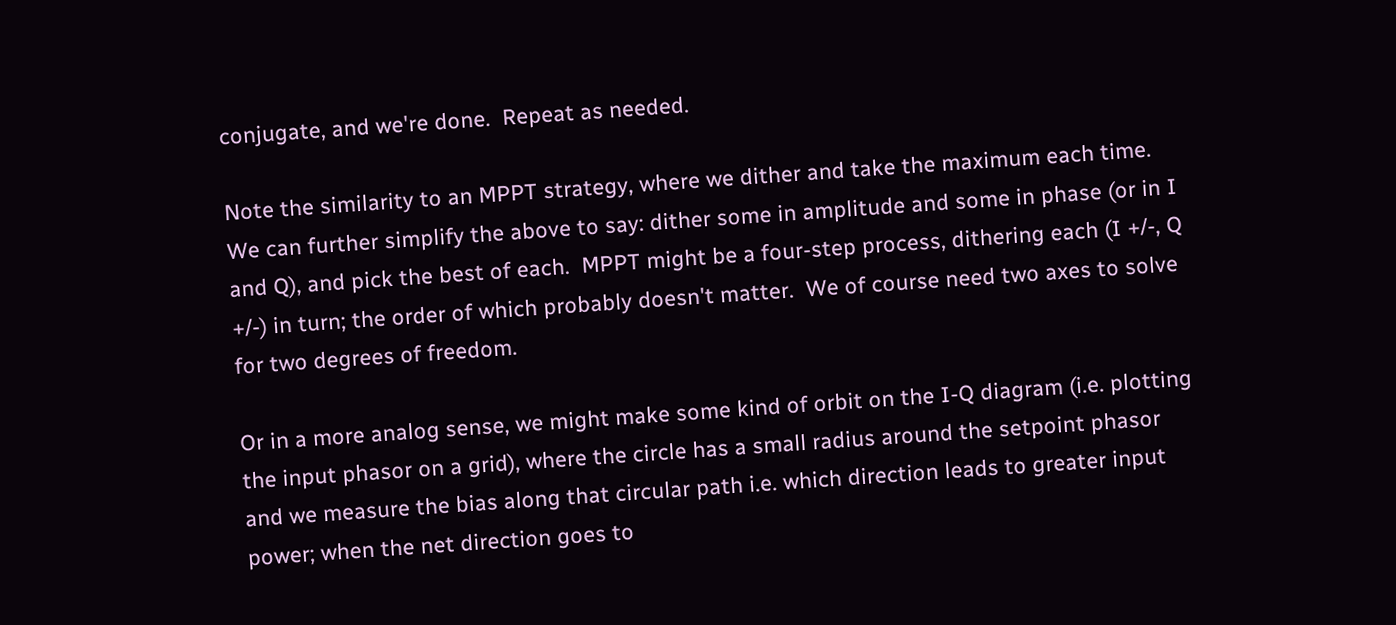conjugate, and we're done.  Repeat as needed.

Note the similarity to an MPPT strategy, where we dither and take the maximum each time.  We can further simplify the above to say: dither some in amplitude and some in phase (or in I and Q), and pick the best of each.  MPPT might be a four-step process, dithering each (I +/-, Q +/-) in turn; the order of which probably doesn't matter.  We of course need two axes to solve for two degrees of freedom.

Or in a more analog sense, we might make some kind of orbit on the I-Q diagram (i.e. plotting the input phasor on a grid), where the circle has a small radius around the setpoint phasor and we measure the bias along that circular path i.e. which direction leads to greater input power; when the net direction goes to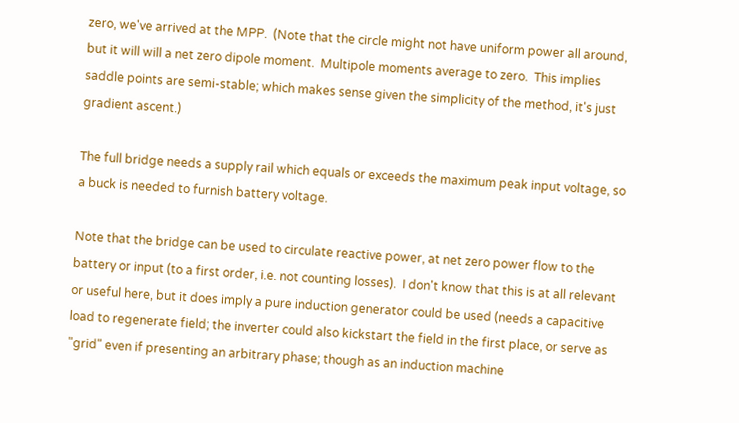zero, we've arrived at the MPP.  (Note that the circle might not have uniform power all around, but it will will a net zero dipole moment.  Multipole moments average to zero.  This implies saddle points are semi-stable; which makes sense given the simplicity of the method, it's just gradient ascent.)

The full bridge needs a supply rail which equals or exceeds the maximum peak input voltage, so a buck is needed to furnish battery voltage.

Note that the bridge can be used to circulate reactive power, at net zero power flow to the battery or input (to a first order, i.e. not counting losses).  I don't know that this is at all relevant or useful here, but it does imply a pure induction generator could be used (needs a capacitive load to regenerate field; the inverter could also kickstart the field in the first place, or serve as "grid" even if presenting an arbitrary phase; though as an induction machine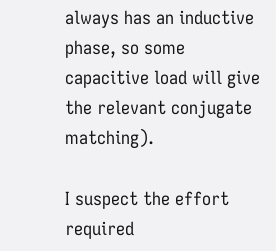always has an inductive phase, so some capacitive load will give the relevant conjugate matching).

I suspect the effort required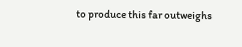to produce this far outweighs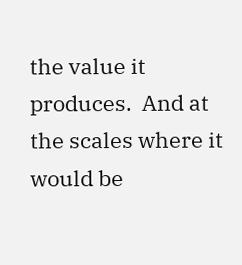the value it produces.  And at the scales where it would be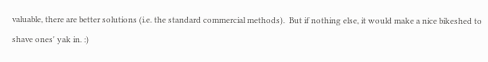valuable, there are better solutions (i.e. the standard commercial methods).  But if nothing else, it would make a nice bikeshed to shave ones' yak in. :)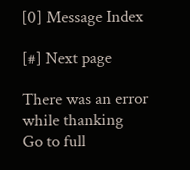[0] Message Index

[#] Next page

There was an error while thanking
Go to full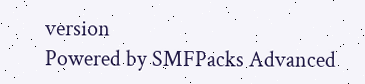version
Powered by SMFPacks Advanced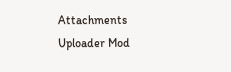Attachments Uploader Mod